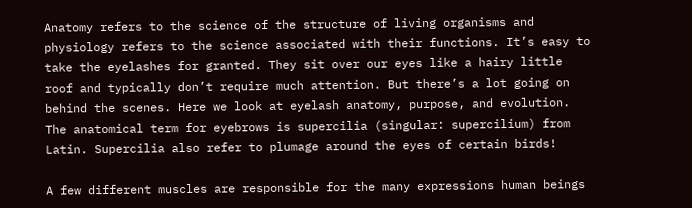Anatomy refers to the science of the structure of living organisms and physiology refers to the science associated with their functions. It’s easy to take the eyelashes for granted. They sit over our eyes like a hairy little roof and typically don’t require much attention. But there’s a lot going on behind the scenes. Here we look at eyelash anatomy, purpose, and evolution. The anatomical term for eyebrows is supercilia (singular: supercilium) from Latin. Supercilia also refer to plumage around the eyes of certain birds!

A few different muscles are responsible for the many expressions human beings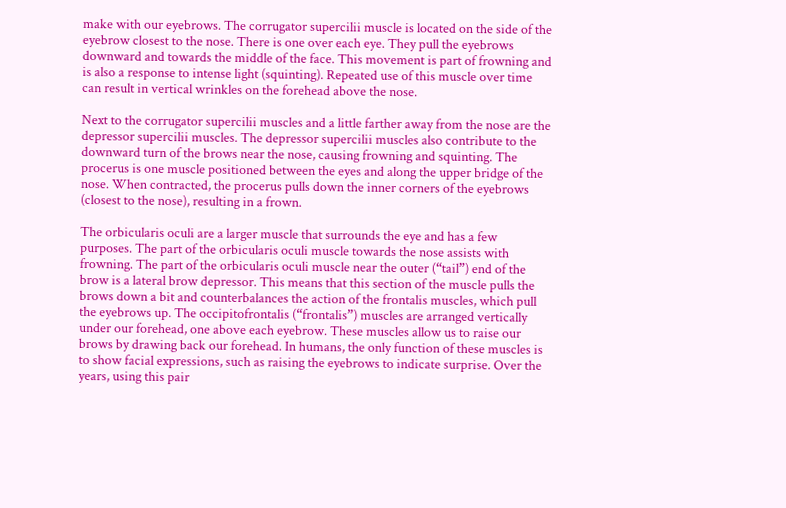make with our eyebrows. The corrugator supercilii muscle is located on the side of the eyebrow closest to the nose. There is one over each eye. They pull the eyebrows downward and towards the middle of the face. This movement is part of frowning and is also a response to intense light (squinting). Repeated use of this muscle over time can result in vertical wrinkles on the forehead above the nose.

Next to the corrugator supercilii muscles and a little farther away from the nose are the depressor supercilii muscles. The depressor supercilii muscles also contribute to the downward turn of the brows near the nose, causing frowning and squinting. The procerus is one muscle positioned between the eyes and along the upper bridge of the nose. When contracted, the procerus pulls down the inner corners of the eyebrows (closest to the nose), resulting in a frown.

The orbicularis oculi are a larger muscle that surrounds the eye and has a few purposes. The part of the orbicularis oculi muscle towards the nose assists with frowning. The part of the orbicularis oculi muscle near the outer (“tail”) end of the brow is a lateral brow depressor. This means that this section of the muscle pulls the brows down a bit and counterbalances the action of the frontalis muscles, which pull the eyebrows up. The occipitofrontalis (“frontalis”) muscles are arranged vertically under our forehead, one above each eyebrow. These muscles allow us to raise our brows by drawing back our forehead. In humans, the only function of these muscles is to show facial expressions, such as raising the eyebrows to indicate surprise. Over the years, using this pair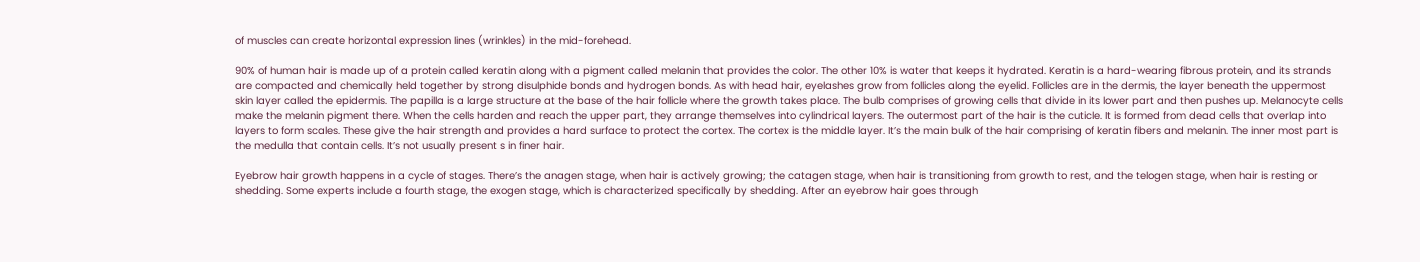of muscles can create horizontal expression lines (wrinkles) in the mid-forehead.

90% of human hair is made up of a protein called keratin along with a pigment called melanin that provides the color. The other 10% is water that keeps it hydrated. Keratin is a hard-wearing fibrous protein, and its strands are compacted and chemically held together by strong disulphide bonds and hydrogen bonds. As with head hair, eyelashes grow from follicles along the eyelid. Follicles are in the dermis, the layer beneath the uppermost skin layer called the epidermis. The papilla is a large structure at the base of the hair follicle where the growth takes place. The bulb comprises of growing cells that divide in its lower part and then pushes up. Melanocyte cells make the melanin pigment there. When the cells harden and reach the upper part, they arrange themselves into cylindrical layers. The outermost part of the hair is the cuticle. It is formed from dead cells that overlap into layers to form scales. These give the hair strength and provides a hard surface to protect the cortex. The cortex is the middle layer. It’s the main bulk of the hair comprising of keratin fibers and melanin. The inner most part is the medulla that contain cells. It’s not usually present s in finer hair.

Eyebrow hair growth happens in a cycle of stages. There’s the anagen stage, when hair is actively growing; the catagen stage, when hair is transitioning from growth to rest, and the telogen stage, when hair is resting or shedding. Some experts include a fourth stage, the exogen stage, which is characterized specifically by shedding. After an eyebrow hair goes through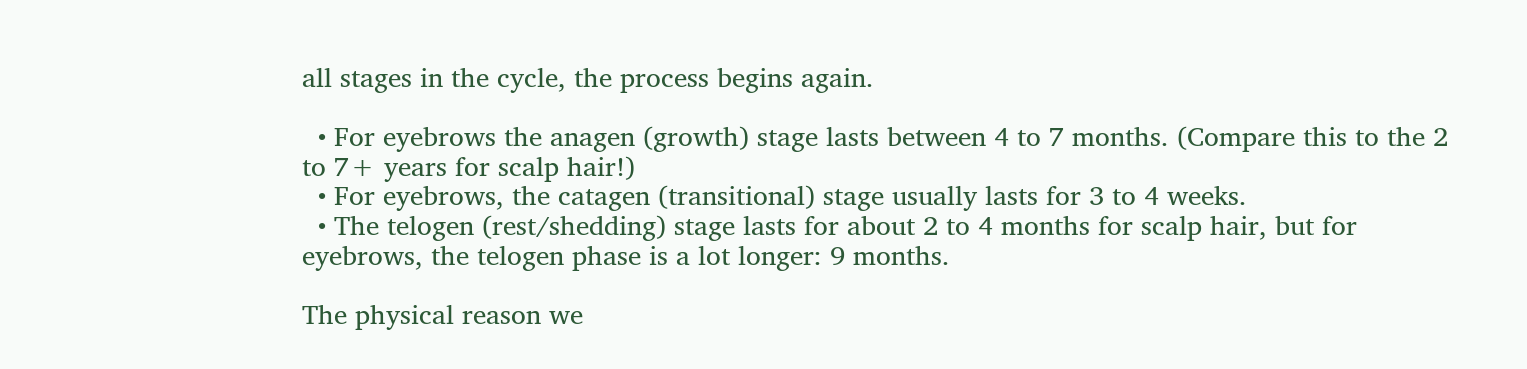all stages in the cycle, the process begins again.

  • For eyebrows the anagen (growth) stage lasts between 4 to 7 months. (Compare this to the 2 to 7+ years for scalp hair!)
  • For eyebrows, the catagen (transitional) stage usually lasts for 3 to 4 weeks.
  • The telogen (rest/shedding) stage lasts for about 2 to 4 months for scalp hair, but for eyebrows, the telogen phase is a lot longer: 9 months.

The physical reason we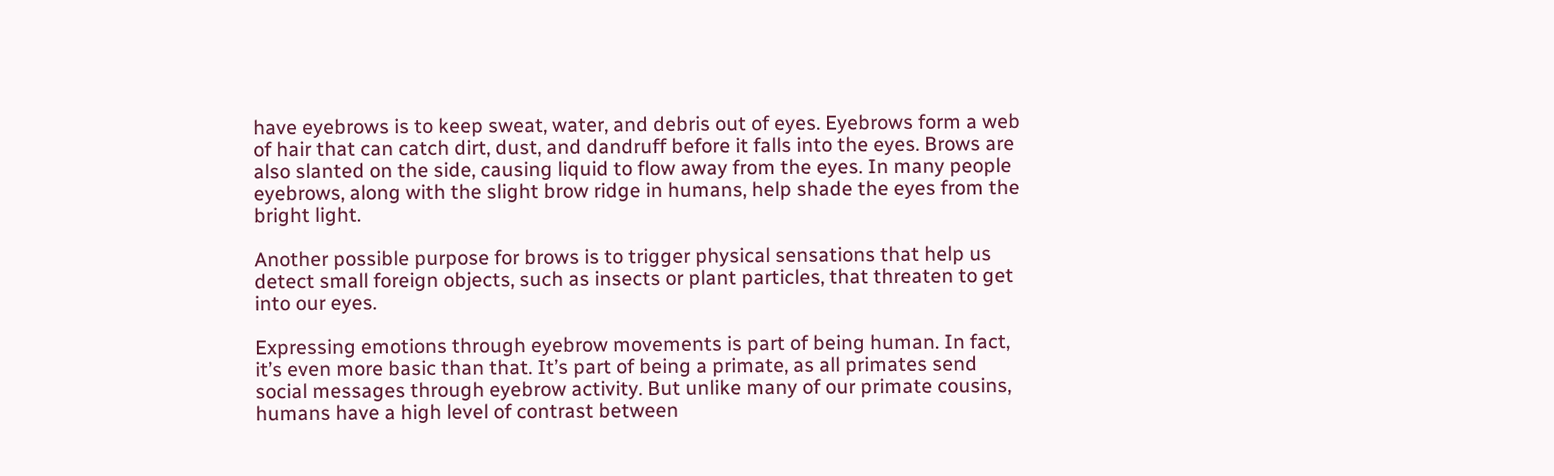have eyebrows is to keep sweat, water, and debris out of eyes. Eyebrows form a web of hair that can catch dirt, dust, and dandruff before it falls into the eyes. Brows are also slanted on the side, causing liquid to flow away from the eyes. In many people eyebrows, along with the slight brow ridge in humans, help shade the eyes from the bright light.

Another possible purpose for brows is to trigger physical sensations that help us detect small foreign objects, such as insects or plant particles, that threaten to get into our eyes.

Expressing emotions through eyebrow movements is part of being human. In fact, it’s even more basic than that. It’s part of being a primate, as all primates send social messages through eyebrow activity. But unlike many of our primate cousins, humans have a high level of contrast between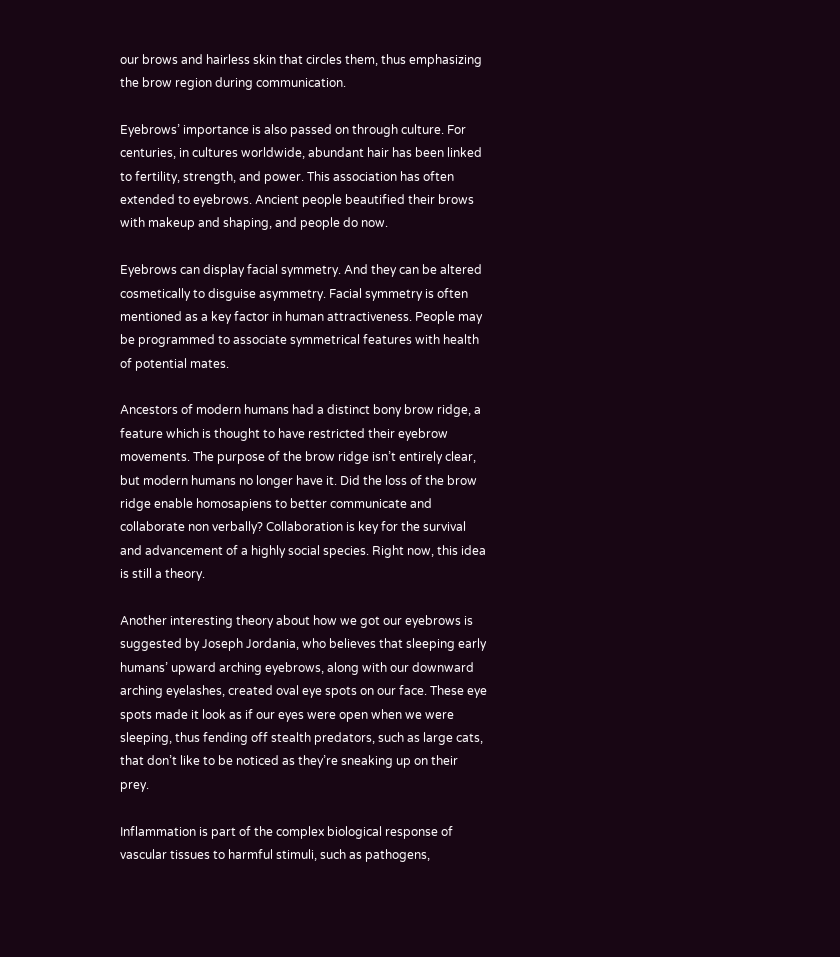our brows and hairless skin that circles them, thus emphasizing the brow region during communication.

Eyebrows’ importance is also passed on through culture. For centuries, in cultures worldwide, abundant hair has been linked to fertility, strength, and power. This association has often extended to eyebrows. Ancient people beautified their brows with makeup and shaping, and people do now.

Eyebrows can display facial symmetry. And they can be altered cosmetically to disguise asymmetry. Facial symmetry is often mentioned as a key factor in human attractiveness. People may be programmed to associate symmetrical features with health of potential mates.

Ancestors of modern humans had a distinct bony brow ridge, a feature which is thought to have restricted their eyebrow movements. The purpose of the brow ridge isn’t entirely clear, but modern humans no longer have it. Did the loss of the brow ridge enable homosapiens to better communicate and collaborate non verbally? Collaboration is key for the survival and advancement of a highly social species. Right now, this idea is still a theory.

Another interesting theory about how we got our eyebrows is suggested by Joseph Jordania, who believes that sleeping early humans’ upward arching eyebrows, along with our downward arching eyelashes, created oval eye spots on our face. These eye spots made it look as if our eyes were open when we were sleeping, thus fending off stealth predators, such as large cats, that don’t like to be noticed as they’re sneaking up on their prey.

Inflammation is part of the complex biological response of vascular tissues to harmful stimuli, such as pathogens,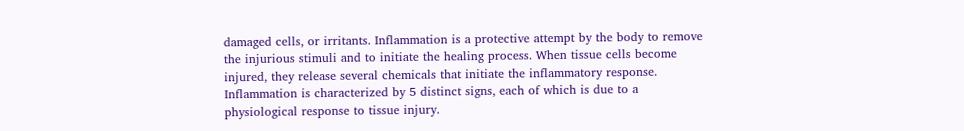damaged cells, or irritants. Inflammation is a protective attempt by the body to remove the injurious stimuli and to initiate the healing process. When tissue cells become injured, they release several chemicals that initiate the inflammatory response. Inflammation is characterized by 5 distinct signs, each of which is due to a physiological response to tissue injury.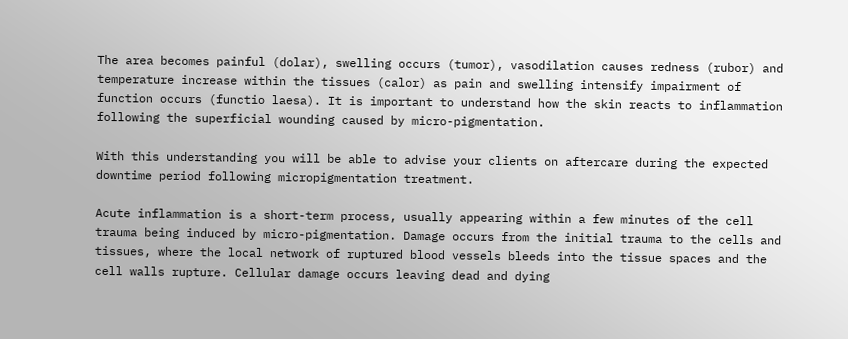The area becomes painful (dolar), swelling occurs (tumor), vasodilation causes redness (rubor) and temperature increase within the tissues (calor) as pain and swelling intensify impairment of function occurs (functio laesa). It is important to understand how the skin reacts to inflammation following the superficial wounding caused by micro-pigmentation.

With this understanding you will be able to advise your clients on aftercare during the expected downtime period following micropigmentation treatment.

Acute inflammation is a short-term process, usually appearing within a few minutes of the cell trauma being induced by micro-pigmentation. Damage occurs from the initial trauma to the cells and tissues, where the local network of ruptured blood vessels bleeds into the tissue spaces and the cell walls rupture. Cellular damage occurs leaving dead and dying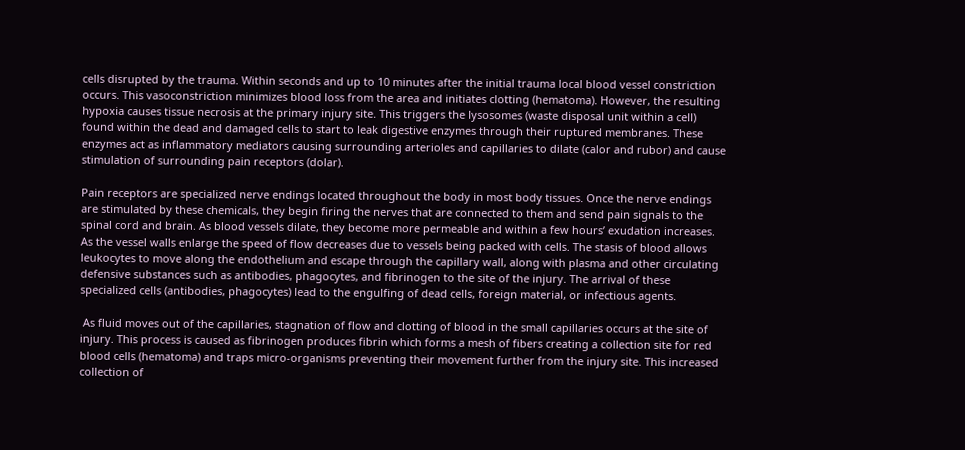cells disrupted by the trauma. Within seconds and up to 10 minutes after the initial trauma local blood vessel constriction occurs. This vasoconstriction minimizes blood loss from the area and initiates clotting (hematoma). However, the resulting hypoxia causes tissue necrosis at the primary injury site. This triggers the lysosomes (waste disposal unit within a cell) found within the dead and damaged cells to start to leak digestive enzymes through their ruptured membranes. These enzymes act as inflammatory mediators causing surrounding arterioles and capillaries to dilate (calor and rubor) and cause stimulation of surrounding pain receptors (dolar).

Pain receptors are specialized nerve endings located throughout the body in most body tissues. Once the nerve endings are stimulated by these chemicals, they begin firing the nerves that are connected to them and send pain signals to the spinal cord and brain. As blood vessels dilate, they become more permeable and within a few hours’ exudation increases. As the vessel walls enlarge the speed of flow decreases due to vessels being packed with cells. The stasis of blood allows leukocytes to move along the endothelium and escape through the capillary wall, along with plasma and other circulating defensive substances such as antibodies, phagocytes, and fibrinogen to the site of the injury. The arrival of these specialized cells (antibodies, phagocytes) lead to the engulfing of dead cells, foreign material, or infectious agents.

 As fluid moves out of the capillaries, stagnation of flow and clotting of blood in the small capillaries occurs at the site of injury. This process is caused as fibrinogen produces fibrin which forms a mesh of fibers creating a collection site for red blood cells (hematoma) and traps micro-organisms preventing their movement further from the injury site. This increased collection of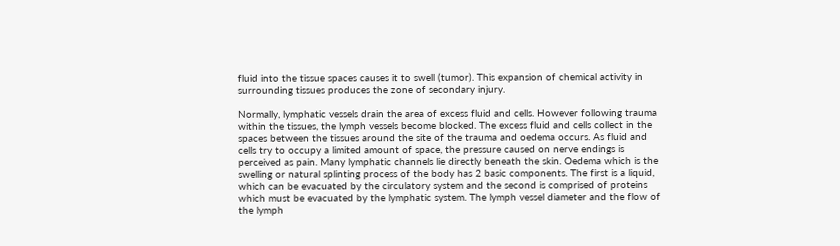fluid into the tissue spaces causes it to swell (tumor). This expansion of chemical activity in surrounding tissues produces the zone of secondary injury.

Normally, lymphatic vessels drain the area of excess fluid and cells. However following trauma within the tissues, the lymph vessels become blocked. The excess fluid and cells collect in the spaces between the tissues around the site of the trauma and oedema occurs. As fluid and cells try to occupy a limited amount of space, the pressure caused on nerve endings is perceived as pain. Many lymphatic channels lie directly beneath the skin. Oedema which is the swelling or natural splinting process of the body has 2 basic components. The first is a liquid, which can be evacuated by the circulatory system and the second is comprised of proteins which must be evacuated by the lymphatic system. The lymph vessel diameter and the flow of the lymph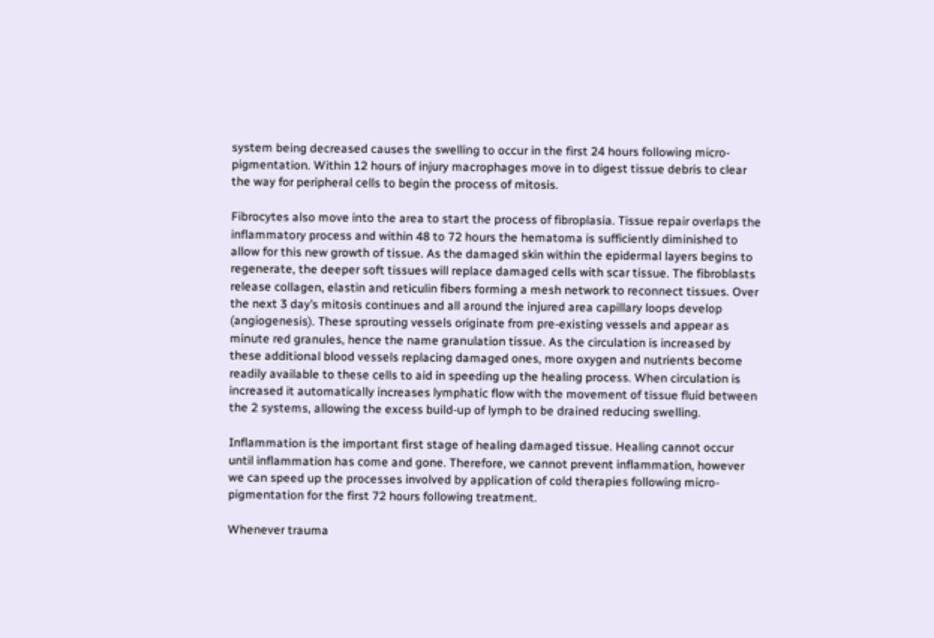system being decreased causes the swelling to occur in the first 24 hours following micro-pigmentation. Within 12 hours of injury macrophages move in to digest tissue debris to clear the way for peripheral cells to begin the process of mitosis.

Fibrocytes also move into the area to start the process of fibroplasia. Tissue repair overlaps the inflammatory process and within 48 to 72 hours the hematoma is sufficiently diminished to allow for this new growth of tissue. As the damaged skin within the epidermal layers begins to regenerate, the deeper soft tissues will replace damaged cells with scar tissue. The fibroblasts release collagen, elastin and reticulin fibers forming a mesh network to reconnect tissues. Over the next 3 day’s mitosis continues and all around the injured area capillary loops develop (angiogenesis). These sprouting vessels originate from pre-existing vessels and appear as minute red granules, hence the name granulation tissue. As the circulation is increased by these additional blood vessels replacing damaged ones, more oxygen and nutrients become readily available to these cells to aid in speeding up the healing process. When circulation is increased it automatically increases lymphatic flow with the movement of tissue fluid between the 2 systems, allowing the excess build-up of lymph to be drained reducing swelling.

Inflammation is the important first stage of healing damaged tissue. Healing cannot occur until inflammation has come and gone. Therefore, we cannot prevent inflammation, however we can speed up the processes involved by application of cold therapies following micro-pigmentation for the first 72 hours following treatment.

Whenever trauma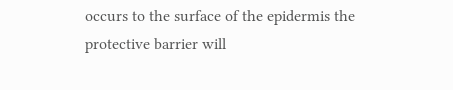occurs to the surface of the epidermis the protective barrier will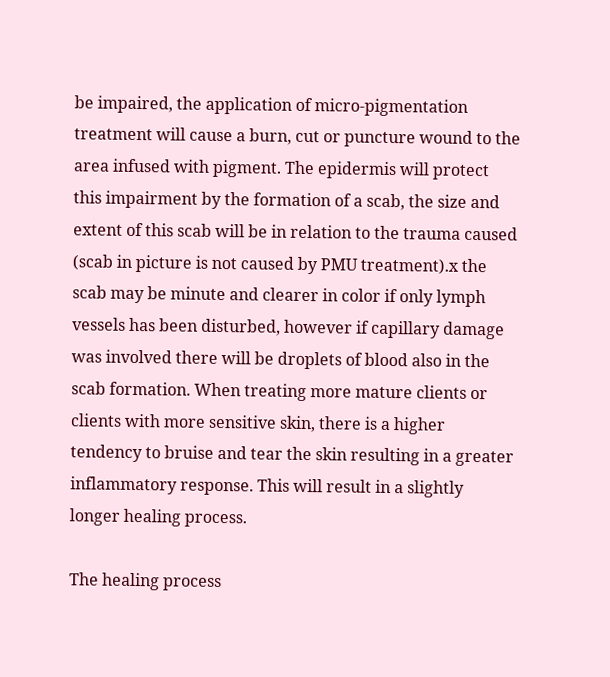be impaired, the application of micro-pigmentation treatment will cause a burn, cut or puncture wound to the area infused with pigment. The epidermis will protect this impairment by the formation of a scab, the size and extent of this scab will be in relation to the trauma caused (scab in picture is not caused by PMU treatment).x the scab may be minute and clearer in color if only lymph vessels has been disturbed, however if capillary damage was involved there will be droplets of blood also in the scab formation. When treating more mature clients or clients with more sensitive skin, there is a higher tendency to bruise and tear the skin resulting in a greater inflammatory response. This will result in a slightly longer healing process.

The healing process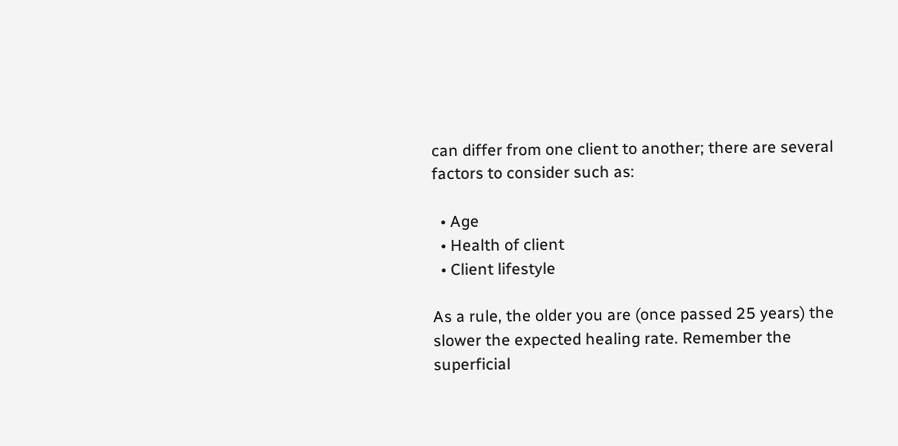can differ from one client to another; there are several factors to consider such as:

  • Age
  • Health of client
  • Client lifestyle

As a rule, the older you are (once passed 25 years) the slower the expected healing rate. Remember the superficial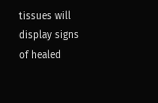tissues will display signs of healed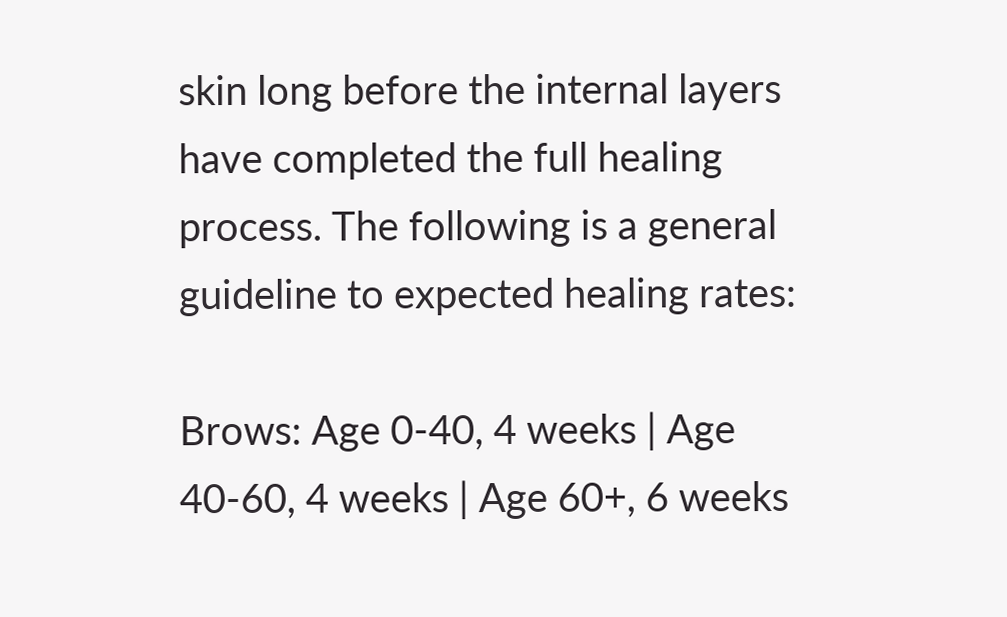skin long before the internal layers have completed the full healing process. The following is a general guideline to expected healing rates:

Brows: Age 0-40, 4 weeks | Age 40-60, 4 weeks | Age 60+, 6 weeks